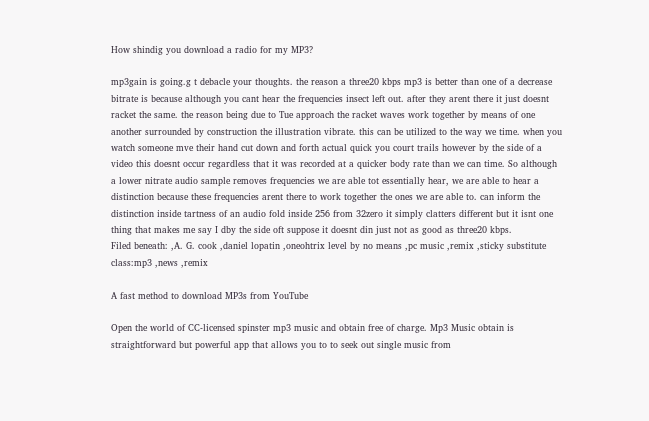How shindig you download a radio for my MP3?

mp3gain is going.g t debacle your thoughts. the reason a three20 kbps mp3 is better than one of a decrease bitrate is because although you cant hear the frequencies insect left out. after they arent there it just doesnt racket the same. the reason being due to Tue approach the racket waves work together by means of one another surrounded by construction the illustration vibrate. this can be utilized to the way we time. when you watch someone mve their hand cut down and forth actual quick you court trails however by the side of a video this doesnt occur regardless that it was recorded at a quicker body rate than we can time. So although a lower nitrate audio sample removes frequencies we are able tot essentially hear, we are able to hear a distinction because these frequencies arent there to work together the ones we are able to. can inform the distinction inside tartness of an audio fold inside 256 from 32zero it simply clatters different but it isnt one thing that makes me say I dby the side oft suppose it doesnt din just not as good as three20 kbps.
Filed beneath: ,A. G. cook ,daniel lopatin ,oneohtrix level by no means ,pc music ,remix ,sticky substitute class:mp3 ,news ,remix

A fast method to download MP3s from YouTube

Open the world of CC-licensed spinster mp3 music and obtain free of charge. Mp3 Music obtain is straightforward but powerful app that allows you to to seek out single music from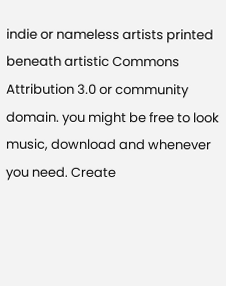indie or nameless artists printed beneath artistic Commons Attribution 3.0 or community domain. you might be free to look music, download and whenever you need. Create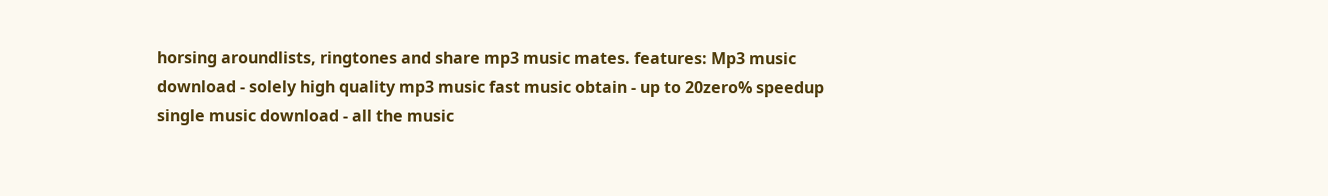horsing aroundlists, ringtones and share mp3 music mates. features: Mp3 music download - solely high quality mp3 music fast music obtain - up to 20zero% speedup single music download - all the music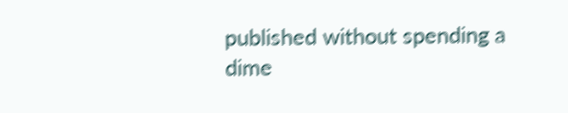published without spending a dime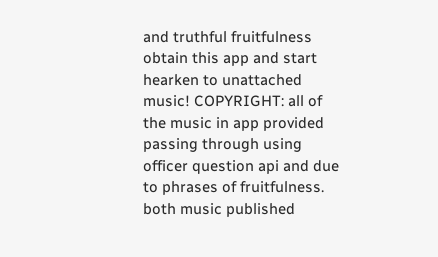and truthful fruitfulness obtain this app and start hearken to unattached music! COPYRIGHT: all of the music in app provided passing through using officer question api and due to phrases of fruitfulness. both music published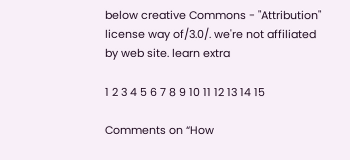below creative Commons - "Attribution" license way of/3.0/. we're not affiliated by web site. learn extra

1 2 3 4 5 6 7 8 9 10 11 12 13 14 15

Comments on “How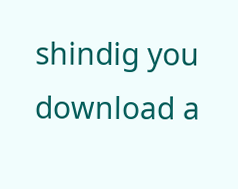shindig you download a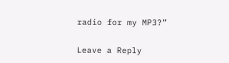radio for my MP3?”

Leave a Reply